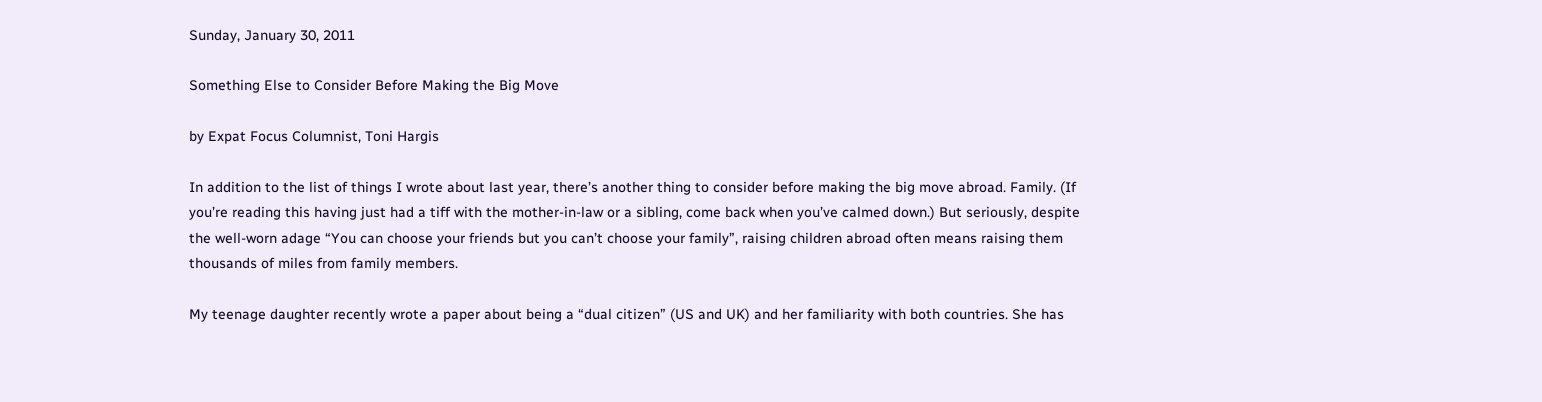Sunday, January 30, 2011

Something Else to Consider Before Making the Big Move

by Expat Focus Columnist, Toni Hargis

In addition to the list of things I wrote about last year, there’s another thing to consider before making the big move abroad. Family. (If you’re reading this having just had a tiff with the mother-in-law or a sibling, come back when you’ve calmed down.) But seriously, despite the well-worn adage “You can choose your friends but you can’t choose your family”, raising children abroad often means raising them thousands of miles from family members.

My teenage daughter recently wrote a paper about being a “dual citizen” (US and UK) and her familiarity with both countries. She has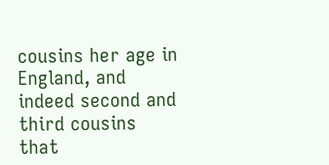cousins her age in England, and indeed second and third cousins that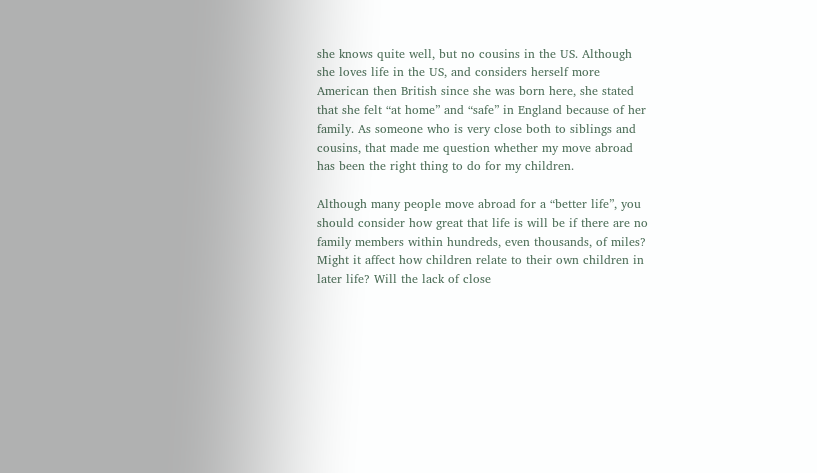she knows quite well, but no cousins in the US. Although she loves life in the US, and considers herself more American then British since she was born here, she stated that she felt “at home” and “safe” in England because of her family. As someone who is very close both to siblings and cousins, that made me question whether my move abroad has been the right thing to do for my children.

Although many people move abroad for a “better life”, you should consider how great that life is will be if there are no family members within hundreds, even thousands, of miles? Might it affect how children relate to their own children in later life? Will the lack of close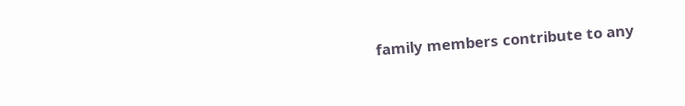family members contribute to any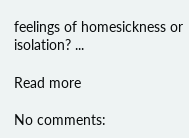feelings of homesickness or isolation? ...

Read more

No comments: